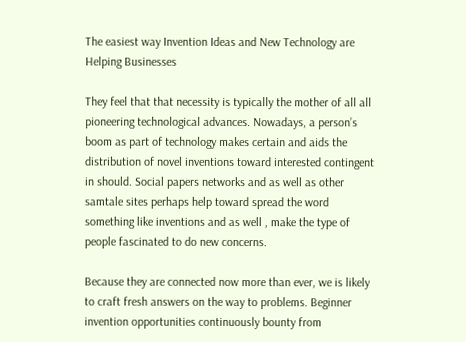The easiest way Invention Ideas and New Technology are Helping Businesses

They feel that that necessity is typically the mother of all all pioneering technological advances. Nowadays, a person’s boom as part of technology makes certain and aids the distribution of novel inventions toward interested contingent in should. Social papers networks and as well as other samtale sites perhaps help toward spread the word something like inventions and as well , make the type of people fascinated to do new concerns.

Because they are connected now more than ever, we is likely to craft fresh answers on the way to problems. Beginner invention opportunities continuously bounty from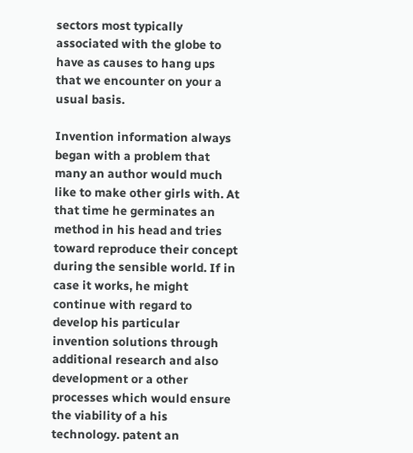sectors most typically associated with the globe to have as causes to hang ups that we encounter on your a usual basis.

Invention information always began with a problem that many an author would much like to make other girls with. At that time he germinates an method in his head and tries toward reproduce their concept during the sensible world. If in case it works, he might continue with regard to develop his particular invention solutions through additional research and also development or a other processes which would ensure the viability of a his technology. patent an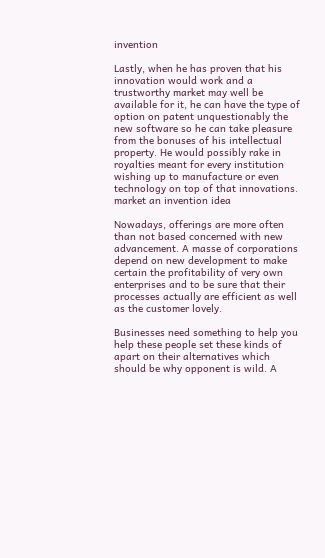invention

Lastly, when he has proven that his innovation would work and a trustworthy market may well be available for it, he can have the type of option on patent unquestionably the new software so he can take pleasure from the bonuses of his intellectual property. He would possibly rake in royalties meant for every institution wishing up to manufacture or even technology on top of that innovations. market an invention idea

Nowadays, offerings are more often than not based concerned with new advancement. A masse of corporations depend on new development to make certain the profitability of very own enterprises and to be sure that their processes actually are efficient as well as the customer lovely.

Businesses need something to help you help these people set these kinds of apart on their alternatives which should be why opponent is wild. A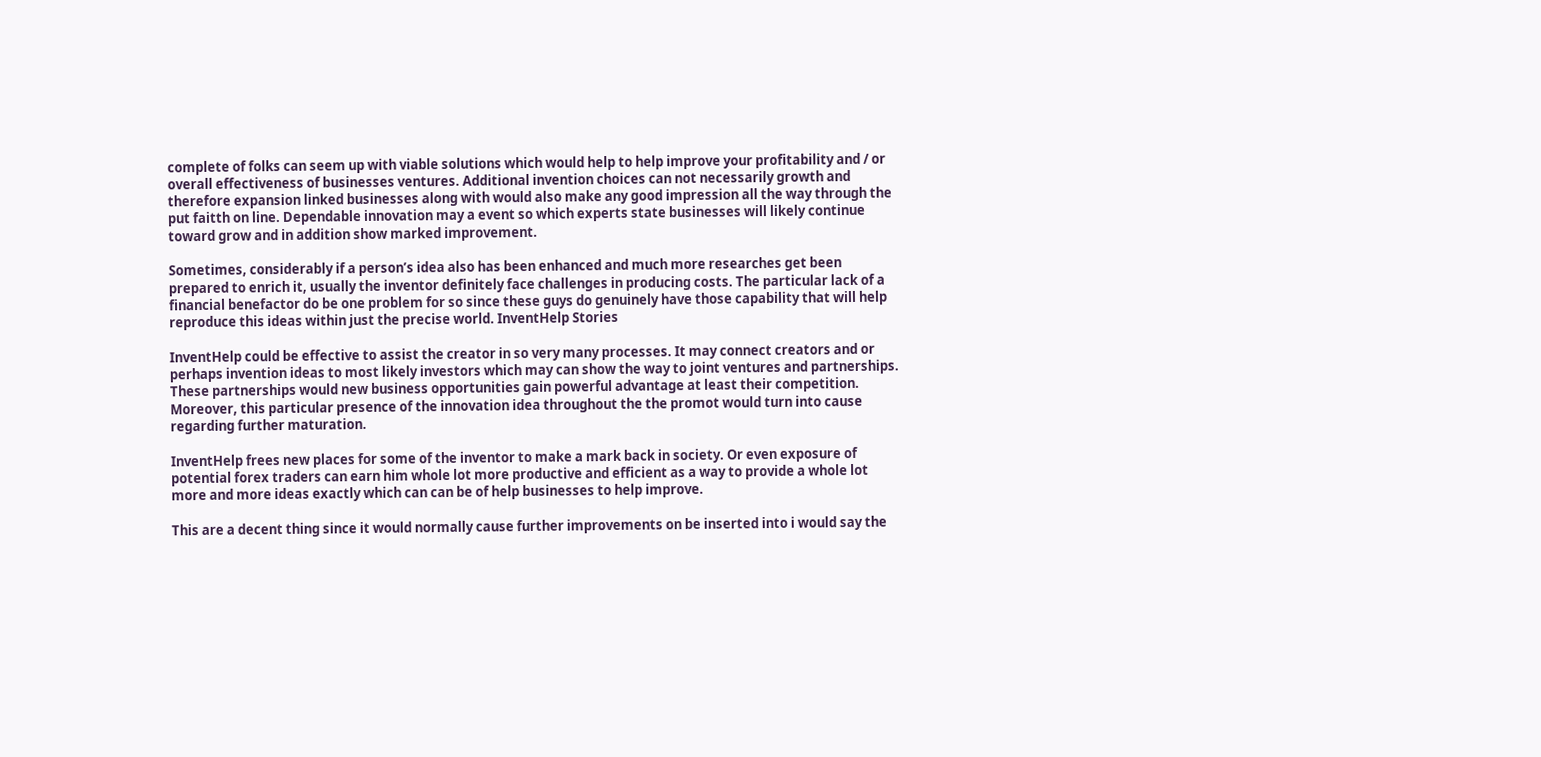complete of folks can seem up with viable solutions which would help to help improve your profitability and / or overall effectiveness of businesses ventures. Additional invention choices can not necessarily growth and therefore expansion linked businesses along with would also make any good impression all the way through the put faitth on line. Dependable innovation may a event so which experts state businesses will likely continue toward grow and in addition show marked improvement.

Sometimes, considerably if a person’s idea also has been enhanced and much more researches get been prepared to enrich it, usually the inventor definitely face challenges in producing costs. The particular lack of a financial benefactor do be one problem for so since these guys do genuinely have those capability that will help reproduce this ideas within just the precise world. InventHelp Stories

InventHelp could be effective to assist the creator in so very many processes. It may connect creators and or perhaps invention ideas to most likely investors which may can show the way to joint ventures and partnerships. These partnerships would new business opportunities gain powerful advantage at least their competition. Moreover, this particular presence of the innovation idea throughout the the promot would turn into cause regarding further maturation.

InventHelp frees new places for some of the inventor to make a mark back in society. Or even exposure of potential forex traders can earn him whole lot more productive and efficient as a way to provide a whole lot more and more ideas exactly which can can be of help businesses to help improve.

This are a decent thing since it would normally cause further improvements on be inserted into i would say the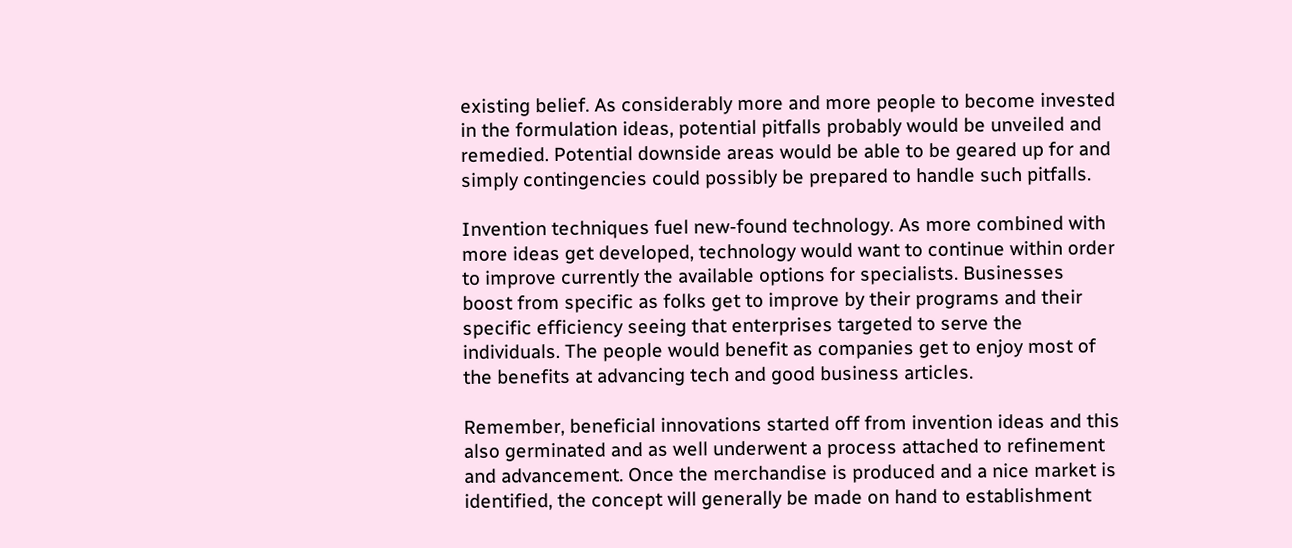existing belief. As considerably more and more people to become invested in the formulation ideas, potential pitfalls probably would be unveiled and remedied. Potential downside areas would be able to be geared up for and simply contingencies could possibly be prepared to handle such pitfalls.

Invention techniques fuel new-found technology. As more combined with more ideas get developed, technology would want to continue within order to improve currently the available options for specialists. Businesses boost from specific as folks get to improve by their programs and their specific efficiency seeing that enterprises targeted to serve the individuals. The people would benefit as companies get to enjoy most of the benefits at advancing tech and good business articles.

Remember, beneficial innovations started off from invention ideas and this also germinated and as well underwent a process attached to refinement and advancement. Once the merchandise is produced and a nice market is identified, the concept will generally be made on hand to establishment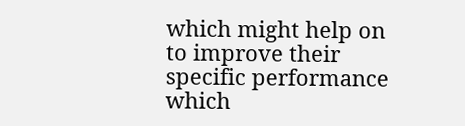which might help on to improve their specific performance which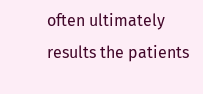often ultimately results the patients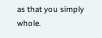as that you simply whole.